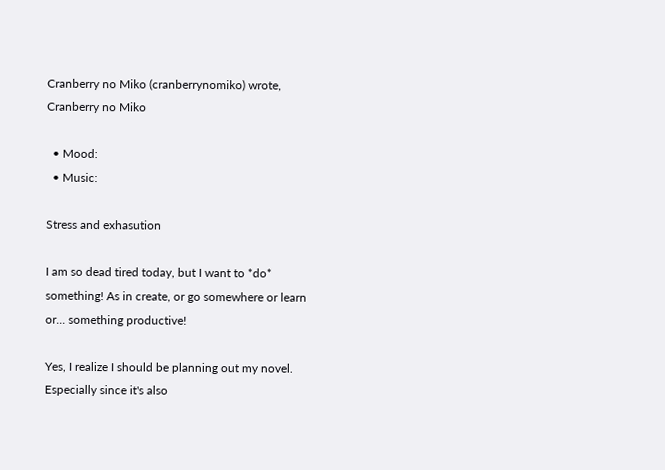Cranberry no Miko (cranberrynomiko) wrote,
Cranberry no Miko

  • Mood:
  • Music:

Stress and exhasution

I am so dead tired today, but I want to *do* something! As in create, or go somewhere or learn or... something productive!

Yes, I realize I should be planning out my novel. Especially since it's also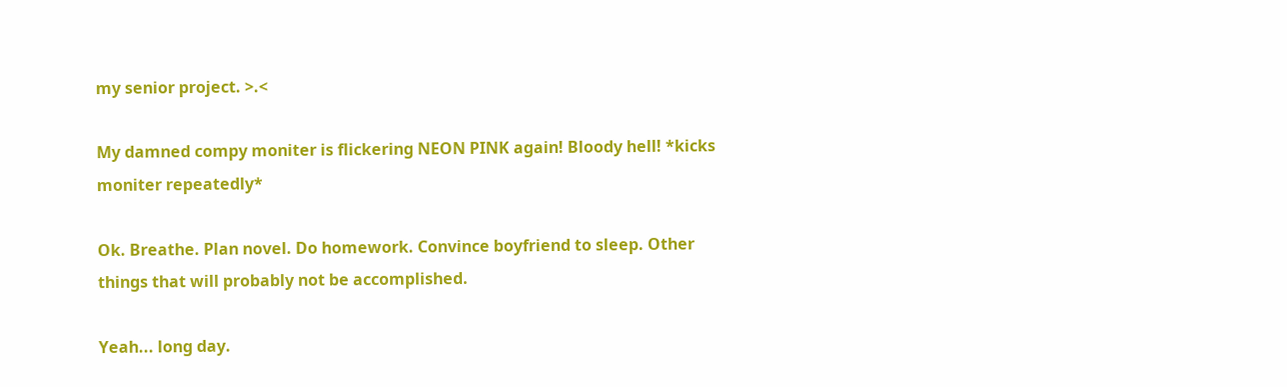my senior project. >.<

My damned compy moniter is flickering NEON PINK again! Bloody hell! *kicks moniter repeatedly*

Ok. Breathe. Plan novel. Do homework. Convince boyfriend to sleep. Other things that will probably not be accomplished.

Yeah... long day.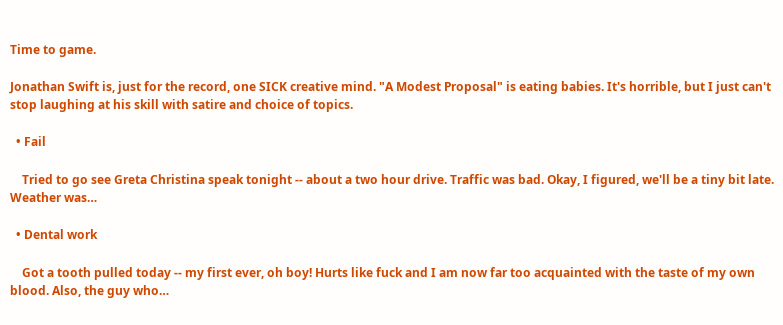Time to game.

Jonathan Swift is, just for the record, one SICK creative mind. "A Modest Proposal" is eating babies. It's horrible, but I just can't stop laughing at his skill with satire and choice of topics.

  • Fail

    Tried to go see Greta Christina speak tonight -- about a two hour drive. Traffic was bad. Okay, I figured, we'll be a tiny bit late. Weather was…

  • Dental work

    Got a tooth pulled today -- my first ever, oh boy! Hurts like fuck and I am now far too acquainted with the taste of my own blood. Also, the guy who…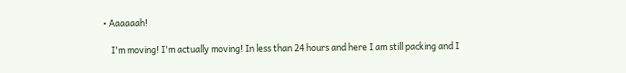• Aaaaaah!

    I'm moving! I'm actually moving! In less than 24 hours and here I am still packing and I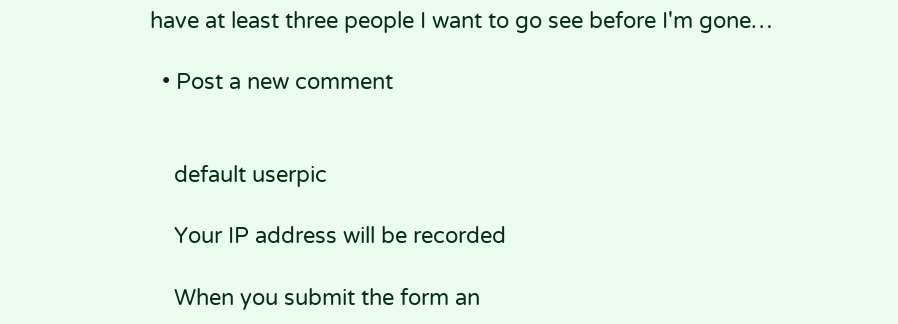have at least three people I want to go see before I'm gone…

  • Post a new comment


    default userpic

    Your IP address will be recorded

    When you submit the form an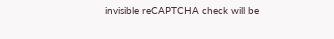invisible reCAPTCHA check will be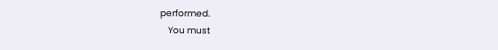performed.
    You must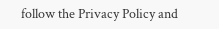follow the Privacy Policy and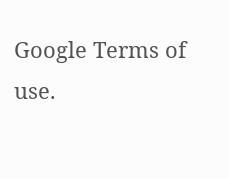Google Terms of use.